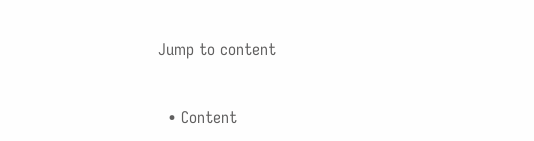Jump to content


  • Content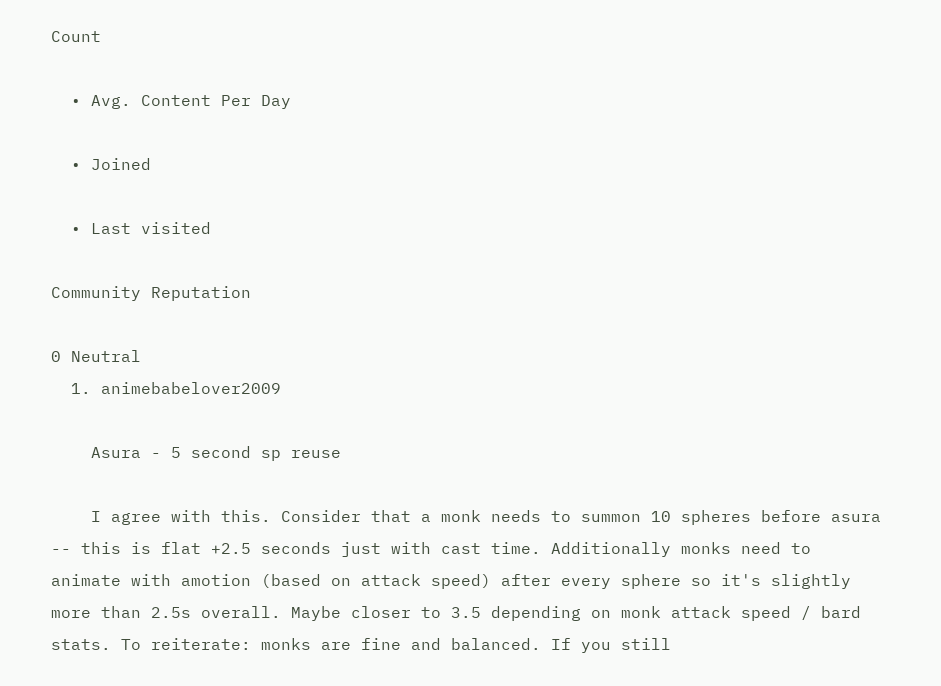Count

  • Avg. Content Per Day

  • Joined

  • Last visited

Community Reputation

0 Neutral
  1. animebabelover2009

    Asura - 5 second sp reuse

    I agree with this. Consider that a monk needs to summon 10 spheres before asura -- this is flat +2.5 seconds just with cast time. Additionally monks need to animate with amotion (based on attack speed) after every sphere so it's slightly more than 2.5s overall. Maybe closer to 3.5 depending on monk attack speed / bard stats. To reiterate: monks are fine and balanced. If you still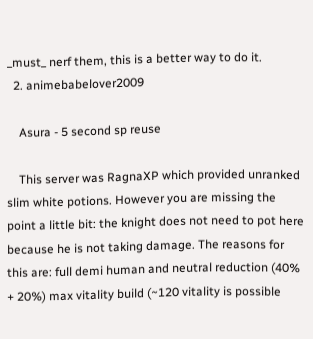_must_ nerf them, this is a better way to do it.
  2. animebabelover2009

    Asura - 5 second sp reuse

    This server was RagnaXP which provided unranked slim white potions. However you are missing the point a little bit: the knight does not need to pot here because he is not taking damage. The reasons for this are: full demi human and neutral reduction (40% + 20%) max vitality build (~120 vitality is possible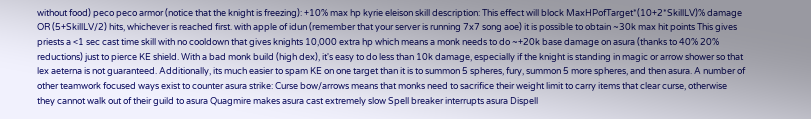without food) peco peco armor (notice that the knight is freezing): +10% max hp kyrie eleison skill description: This effect will block MaxHPofTarget*(10+2*SkillLV)% damage OR (5+SkillLV/2) hits, whichever is reached first. with apple of idun (remember that your server is running 7x7 song aoe) it is possible to obtain ~30k max hit points This gives priests a <1 sec cast time skill with no cooldown that gives knights 10,000 extra hp which means a monk needs to do ~+20k base damage on asura (thanks to 40% 20% reductions) just to pierce KE shield. With a bad monk build (high dex), it's easy to do less than 10k damage, especially if the knight is standing in magic or arrow shower so that lex aeterna is not guaranteed. Additionally, its much easier to spam KE on one target than it is to summon 5 spheres, fury, summon 5 more spheres, and then asura. A number of other teamwork focused ways exist to counter asura strike: Curse bow/arrows means that monks need to sacrifice their weight limit to carry items that clear curse, otherwise they cannot walk out of their guild to asura Quagmire makes asura cast extremely slow Spell breaker interrupts asura Dispell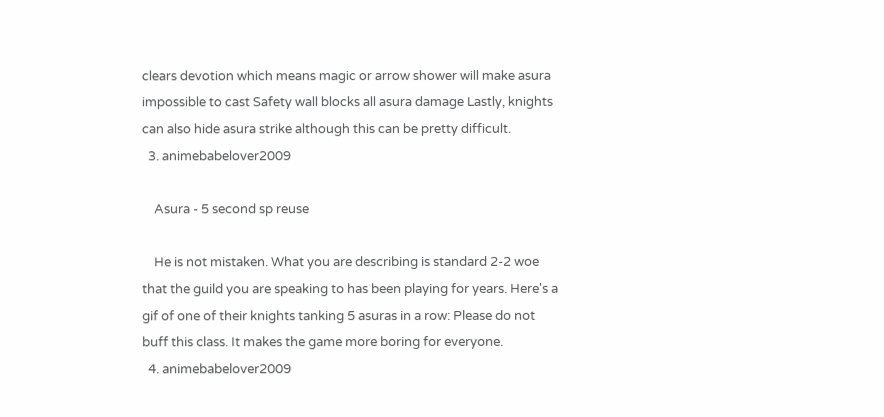clears devotion which means magic or arrow shower will make asura impossible to cast Safety wall blocks all asura damage Lastly, knights can also hide asura strike although this can be pretty difficult.
  3. animebabelover2009

    Asura - 5 second sp reuse

    He is not mistaken. What you are describing is standard 2-2 woe that the guild you are speaking to has been playing for years. Here's a gif of one of their knights tanking 5 asuras in a row: Please do not buff this class. It makes the game more boring for everyone.
  4. animebabelover2009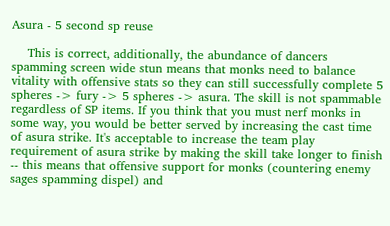Asura - 5 second sp reuse

    This is correct, additionally, the abundance of dancers spamming screen wide stun means that monks need to balance vitality with offensive stats so they can still successfully complete 5 spheres -> fury -> 5 spheres -> asura. The skill is not spammable regardless of SP items. If you think that you must nerf monks in some way, you would be better served by increasing the cast time of asura strike. It's acceptable to increase the team play requirement of asura strike by making the skill take longer to finish -- this means that offensive support for monks (countering enemy sages spamming dispel) and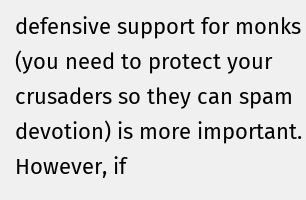defensive support for monks (you need to protect your crusaders so they can spam devotion) is more important. However, if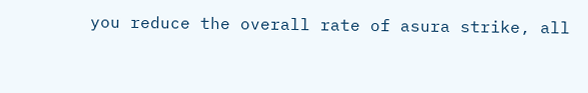you reduce the overall rate of asura strike, all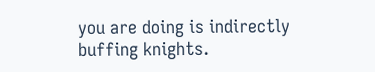you are doing is indirectly buffing knights.